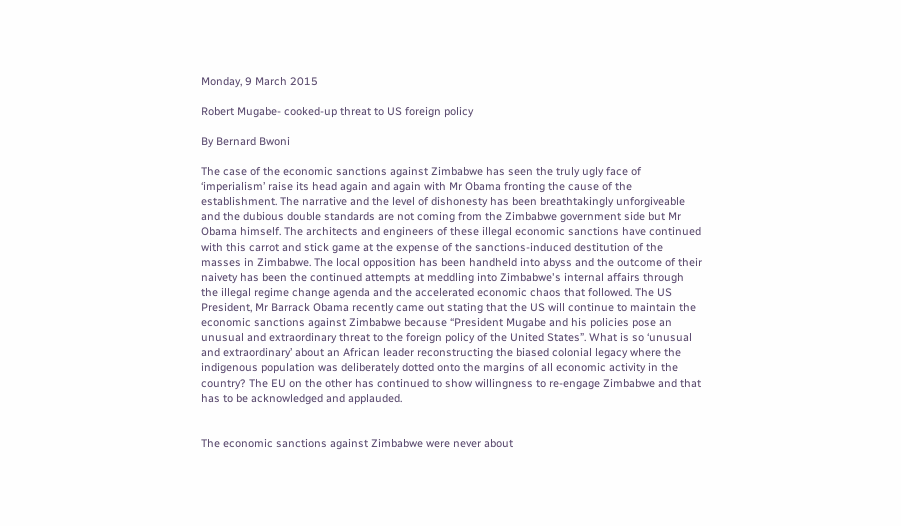Monday, 9 March 2015

Robert Mugabe- cooked-up threat to US foreign policy

By Bernard Bwoni

The case of the economic sanctions against Zimbabwe has seen the truly ugly face of ‘imperialism’ raise its head again and again with Mr Obama fronting the cause of the establishment. The narrative and the level of dishonesty has been breathtakingly unforgiveable and the dubious double standards are not coming from the Zimbabwe government side but Mr Obama himself. The architects and engineers of these illegal economic sanctions have continued with this carrot and stick game at the expense of the sanctions-induced destitution of the masses in Zimbabwe. The local opposition has been handheld into abyss and the outcome of their naivety has been the continued attempts at meddling into Zimbabwe's internal affairs through the illegal regime change agenda and the accelerated economic chaos that followed. The US President, Mr Barrack Obama recently came out stating that the US will continue to maintain the economic sanctions against Zimbabwe because “President Mugabe and his policies pose an unusual and extraordinary threat to the foreign policy of the United States”. What is so ‘unusual and extraordinary’ about an African leader reconstructing the biased colonial legacy where the indigenous population was deliberately dotted onto the margins of all economic activity in the country? The EU on the other has continued to show willingness to re-engage Zimbabwe and that has to be acknowledged and applauded.


The economic sanctions against Zimbabwe were never about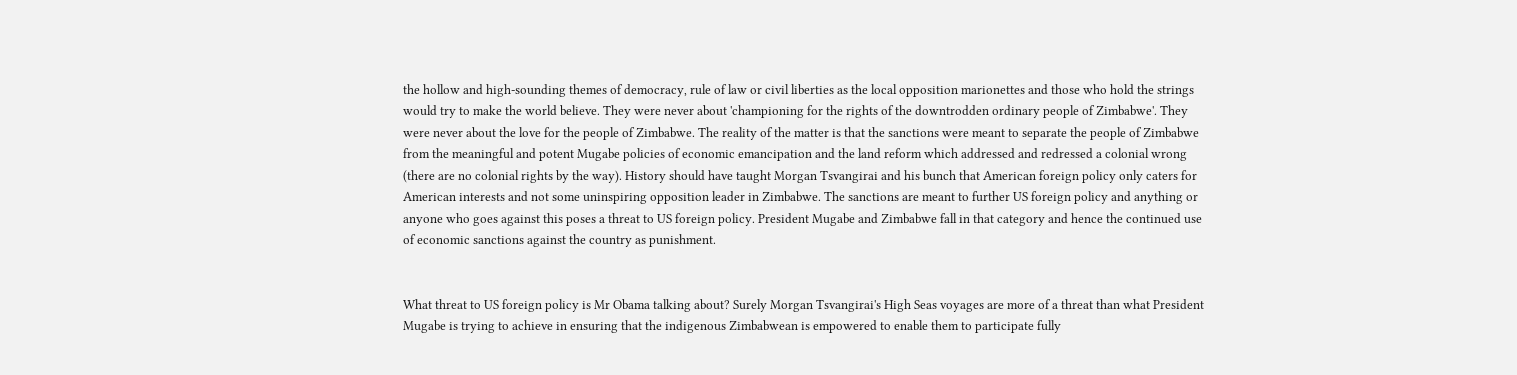the hollow and high-sounding themes of democracy, rule of law or civil liberties as the local opposition marionettes and those who hold the strings would try to make the world believe. They were never about 'championing for the rights of the downtrodden ordinary people of Zimbabwe'. They were never about the love for the people of Zimbabwe. The reality of the matter is that the sanctions were meant to separate the people of Zimbabwe from the meaningful and potent Mugabe policies of economic emancipation and the land reform which addressed and redressed a colonial wrong (there are no colonial rights by the way). History should have taught Morgan Tsvangirai and his bunch that American foreign policy only caters for American interests and not some uninspiring opposition leader in Zimbabwe. The sanctions are meant to further US foreign policy and anything or anyone who goes against this poses a threat to US foreign policy. President Mugabe and Zimbabwe fall in that category and hence the continued use of economic sanctions against the country as punishment.


What threat to US foreign policy is Mr Obama talking about? Surely Morgan Tsvangirai's High Seas voyages are more of a threat than what President Mugabe is trying to achieve in ensuring that the indigenous Zimbabwean is empowered to enable them to participate fully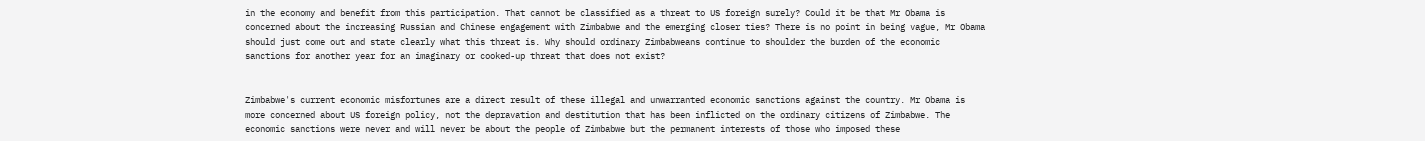in the economy and benefit from this participation. That cannot be classified as a threat to US foreign surely? Could it be that Mr Obama is concerned about the increasing Russian and Chinese engagement with Zimbabwe and the emerging closer ties? There is no point in being vague, Mr Obama should just come out and state clearly what this threat is. Why should ordinary Zimbabweans continue to shoulder the burden of the economic sanctions for another year for an imaginary or cooked-up threat that does not exist?


Zimbabwe's current economic misfortunes are a direct result of these illegal and unwarranted economic sanctions against the country. Mr Obama is more concerned about US foreign policy, not the depravation and destitution that has been inflicted on the ordinary citizens of Zimbabwe. The economic sanctions were never and will never be about the people of Zimbabwe but the permanent interests of those who imposed these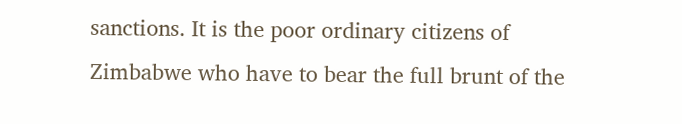sanctions. It is the poor ordinary citizens of Zimbabwe who have to bear the full brunt of the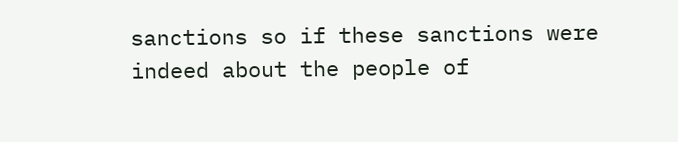sanctions so if these sanctions were indeed about the people of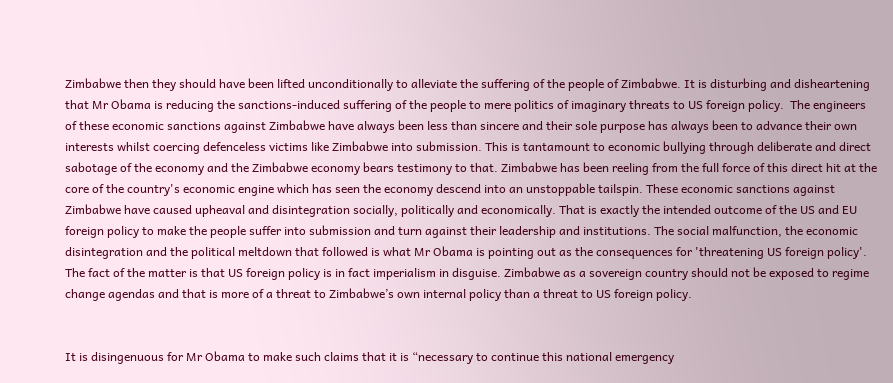Zimbabwe then they should have been lifted unconditionally to alleviate the suffering of the people of Zimbabwe. It is disturbing and disheartening that Mr Obama is reducing the sanctions-induced suffering of the people to mere politics of imaginary threats to US foreign policy.  The engineers of these economic sanctions against Zimbabwe have always been less than sincere and their sole purpose has always been to advance their own interests whilst coercing defenceless victims like Zimbabwe into submission. This is tantamount to economic bullying through deliberate and direct sabotage of the economy and the Zimbabwe economy bears testimony to that. Zimbabwe has been reeling from the full force of this direct hit at the core of the country's economic engine which has seen the economy descend into an unstoppable tailspin. These economic sanctions against Zimbabwe have caused upheaval and disintegration socially, politically and economically. That is exactly the intended outcome of the US and EU foreign policy to make the people suffer into submission and turn against their leadership and institutions. The social malfunction, the economic disintegration and the political meltdown that followed is what Mr Obama is pointing out as the consequences for 'threatening US foreign policy'. The fact of the matter is that US foreign policy is in fact imperialism in disguise. Zimbabwe as a sovereign country should not be exposed to regime change agendas and that is more of a threat to Zimbabwe’s own internal policy than a threat to US foreign policy.


It is disingenuous for Mr Obama to make such claims that it is “necessary to continue this national emergency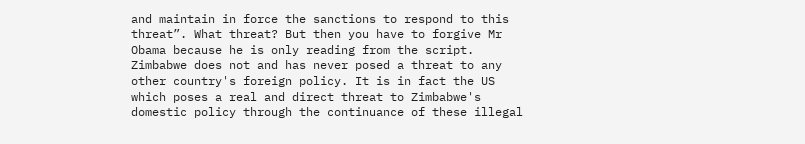and maintain in force the sanctions to respond to this threat”. What threat? But then you have to forgive Mr Obama because he is only reading from the script. Zimbabwe does not and has never posed a threat to any other country's foreign policy. It is in fact the US which poses a real and direct threat to Zimbabwe's domestic policy through the continuance of these illegal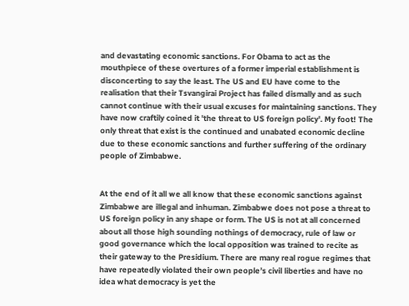and devastating economic sanctions. For Obama to act as the mouthpiece of these overtures of a former imperial establishment is disconcerting to say the least. The US and EU have come to the realisation that their Tsvangirai Project has failed dismally and as such cannot continue with their usual excuses for maintaining sanctions. They have now craftily coined it 'the threat to US foreign policy'. My foot! The only threat that exist is the continued and unabated economic decline due to these economic sanctions and further suffering of the ordinary people of Zimbabwe.


At the end of it all we all know that these economic sanctions against Zimbabwe are illegal and inhuman. Zimbabwe does not pose a threat to US foreign policy in any shape or form. The US is not at all concerned about all those high sounding nothings of democracy, rule of law or good governance which the local opposition was trained to recite as their gateway to the Presidium. There are many real rogue regimes that have repeatedly violated their own people’s civil liberties and have no idea what democracy is yet the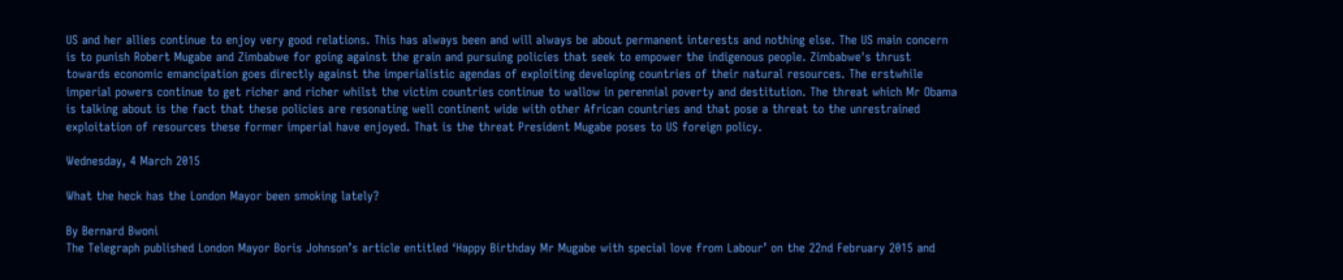US and her allies continue to enjoy very good relations. This has always been and will always be about permanent interests and nothing else. The US main concern is to punish Robert Mugabe and Zimbabwe for going against the grain and pursuing policies that seek to empower the indigenous people. Zimbabwe's thrust towards economic emancipation goes directly against the imperialistic agendas of exploiting developing countries of their natural resources. The erstwhile imperial powers continue to get richer and richer whilst the victim countries continue to wallow in perennial poverty and destitution. The threat which Mr Obama is talking about is the fact that these policies are resonating well continent wide with other African countries and that pose a threat to the unrestrained exploitation of resources these former imperial have enjoyed. That is the threat President Mugabe poses to US foreign policy.

Wednesday, 4 March 2015

What the heck has the London Mayor been smoking lately?

By Bernard Bwoni
The Telegraph published London Mayor Boris Johnson’s article entitled ‘Happy Birthday Mr Mugabe with special love from Labour’ on the 22nd February 2015 and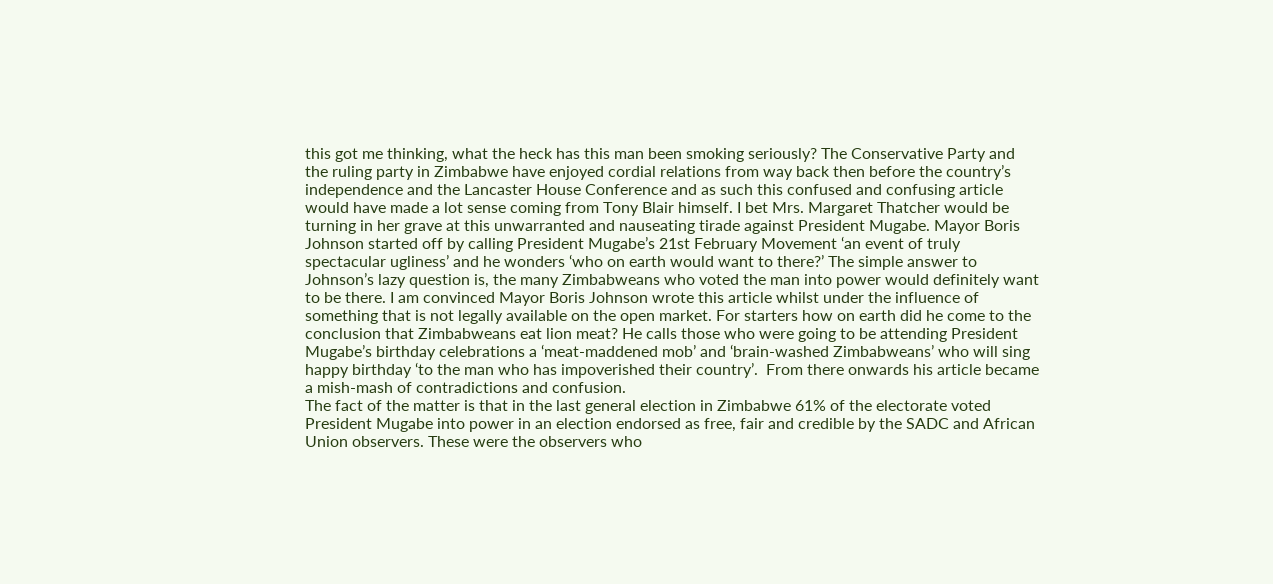this got me thinking, what the heck has this man been smoking seriously? The Conservative Party and the ruling party in Zimbabwe have enjoyed cordial relations from way back then before the country’s independence and the Lancaster House Conference and as such this confused and confusing article would have made a lot sense coming from Tony Blair himself. I bet Mrs. Margaret Thatcher would be turning in her grave at this unwarranted and nauseating tirade against President Mugabe. Mayor Boris Johnson started off by calling President Mugabe’s 21st February Movement ‘an event of truly spectacular ugliness’ and he wonders ‘who on earth would want to there?’ The simple answer to Johnson’s lazy question is, the many Zimbabweans who voted the man into power would definitely want to be there. I am convinced Mayor Boris Johnson wrote this article whilst under the influence of something that is not legally available on the open market. For starters how on earth did he come to the conclusion that Zimbabweans eat lion meat? He calls those who were going to be attending President Mugabe’s birthday celebrations a ‘meat-maddened mob’ and ‘brain-washed Zimbabweans’ who will sing happy birthday ‘to the man who has impoverished their country’.  From there onwards his article became a mish-mash of contradictions and confusion.
The fact of the matter is that in the last general election in Zimbabwe 61% of the electorate voted President Mugabe into power in an election endorsed as free, fair and credible by the SADC and African Union observers. These were the observers who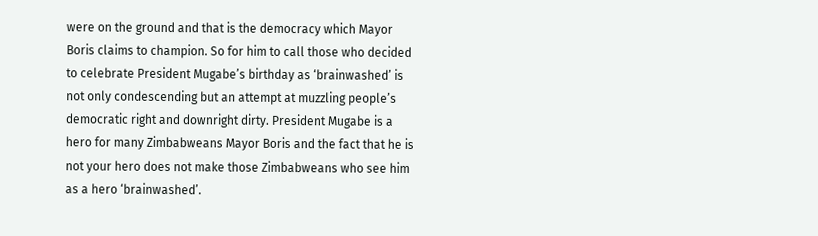were on the ground and that is the democracy which Mayor Boris claims to champion. So for him to call those who decided to celebrate President Mugabe’s birthday as ‘brainwashed’ is not only condescending but an attempt at muzzling people’s democratic right and downright dirty. President Mugabe is a hero for many Zimbabweans Mayor Boris and the fact that he is not your hero does not make those Zimbabweans who see him as a hero ‘brainwashed’.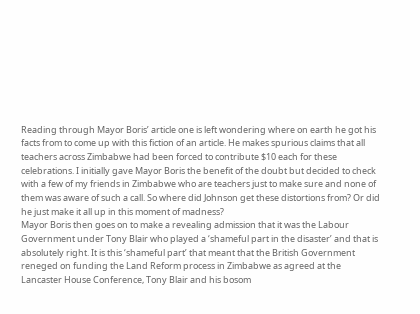Reading through Mayor Boris’ article one is left wondering where on earth he got his facts from to come up with this fiction of an article. He makes spurious claims that all teachers across Zimbabwe had been forced to contribute $10 each for these celebrations. I initially gave Mayor Boris the benefit of the doubt but decided to check with a few of my friends in Zimbabwe who are teachers just to make sure and none of them was aware of such a call. So where did Johnson get these distortions from? Or did he just make it all up in this moment of madness?
Mayor Boris then goes on to make a revealing admission that it was the Labour Government under Tony Blair who played a ‘shameful part in the disaster’ and that is absolutely right. It is this ‘shameful part’ that meant that the British Government reneged on funding the Land Reform process in Zimbabwe as agreed at the Lancaster House Conference, Tony Blair and his bosom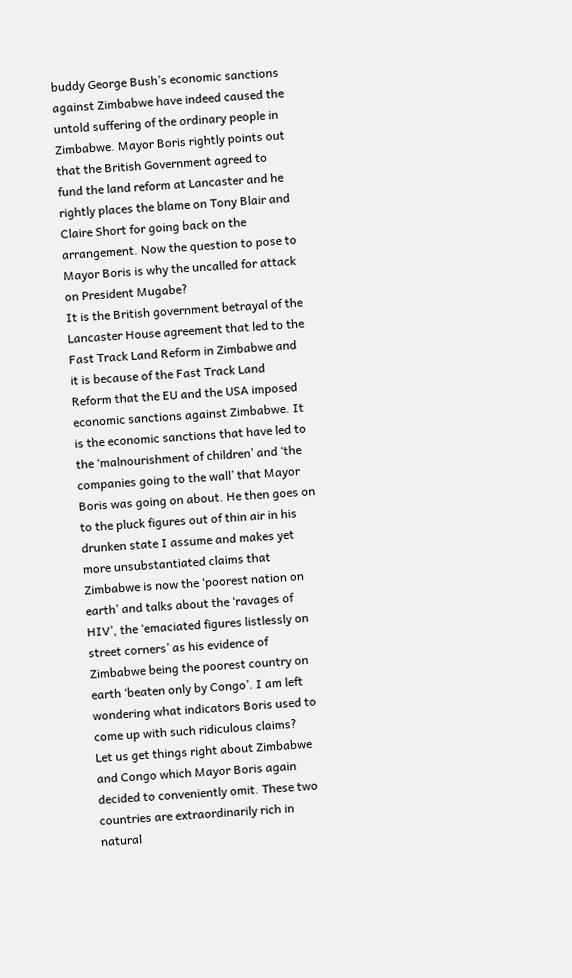buddy George Bush’s economic sanctions against Zimbabwe have indeed caused the untold suffering of the ordinary people in Zimbabwe. Mayor Boris rightly points out that the British Government agreed to fund the land reform at Lancaster and he rightly places the blame on Tony Blair and Claire Short for going back on the arrangement. Now the question to pose to Mayor Boris is why the uncalled for attack on President Mugabe?
It is the British government betrayal of the Lancaster House agreement that led to the Fast Track Land Reform in Zimbabwe and it is because of the Fast Track Land Reform that the EU and the USA imposed economic sanctions against Zimbabwe. It is the economic sanctions that have led to the ‘malnourishment of children’ and ‘the companies going to the wall’ that Mayor Boris was going on about. He then goes on to the pluck figures out of thin air in his drunken state I assume and makes yet more unsubstantiated claims that Zimbabwe is now the ‘poorest nation on earth’ and talks about the ‘ravages of HIV’, the ‘emaciated figures listlessly on street corners’ as his evidence of Zimbabwe being the poorest country on earth ‘beaten only by Congo’. I am left wondering what indicators Boris used to come up with such ridiculous claims?
Let us get things right about Zimbabwe and Congo which Mayor Boris again decided to conveniently omit. These two countries are extraordinarily rich in natural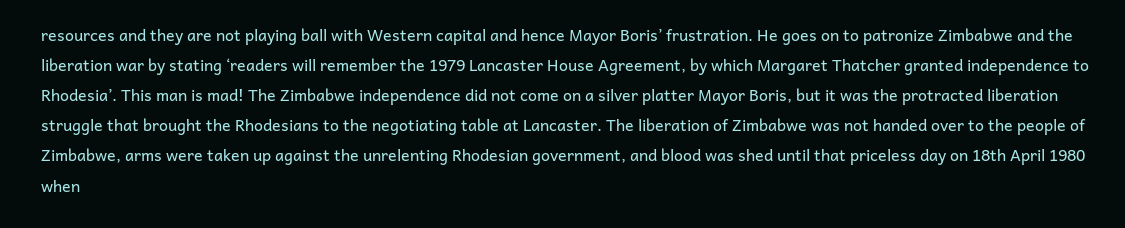resources and they are not playing ball with Western capital and hence Mayor Boris’ frustration. He goes on to patronize Zimbabwe and the liberation war by stating ‘readers will remember the 1979 Lancaster House Agreement, by which Margaret Thatcher granted independence to Rhodesia’. This man is mad! The Zimbabwe independence did not come on a silver platter Mayor Boris, but it was the protracted liberation struggle that brought the Rhodesians to the negotiating table at Lancaster. The liberation of Zimbabwe was not handed over to the people of Zimbabwe, arms were taken up against the unrelenting Rhodesian government, and blood was shed until that priceless day on 18th April 1980 when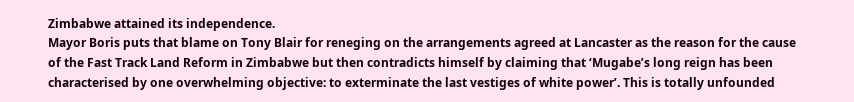Zimbabwe attained its independence.
Mayor Boris puts that blame on Tony Blair for reneging on the arrangements agreed at Lancaster as the reason for the cause of the Fast Track Land Reform in Zimbabwe but then contradicts himself by claiming that ‘Mugabe’s long reign has been characterised by one overwhelming objective: to exterminate the last vestiges of white power’. This is totally unfounded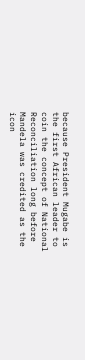because President Mugabe is the first African leader to coin the concept of National Reconciliation long before Mandela was credited as the icon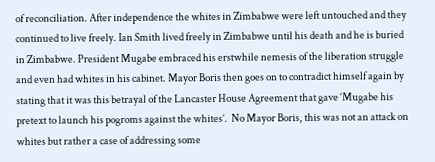of reconciliation. After independence the whites in Zimbabwe were left untouched and they continued to live freely. Ian Smith lived freely in Zimbabwe until his death and he is buried in Zimbabwe. President Mugabe embraced his erstwhile nemesis of the liberation struggle and even had whites in his cabinet. Mayor Boris then goes on to contradict himself again by stating that it was this betrayal of the Lancaster House Agreement that gave ‘Mugabe his pretext to launch his pogroms against the whites’.  No Mayor Boris, this was not an attack on whites but rather a case of addressing some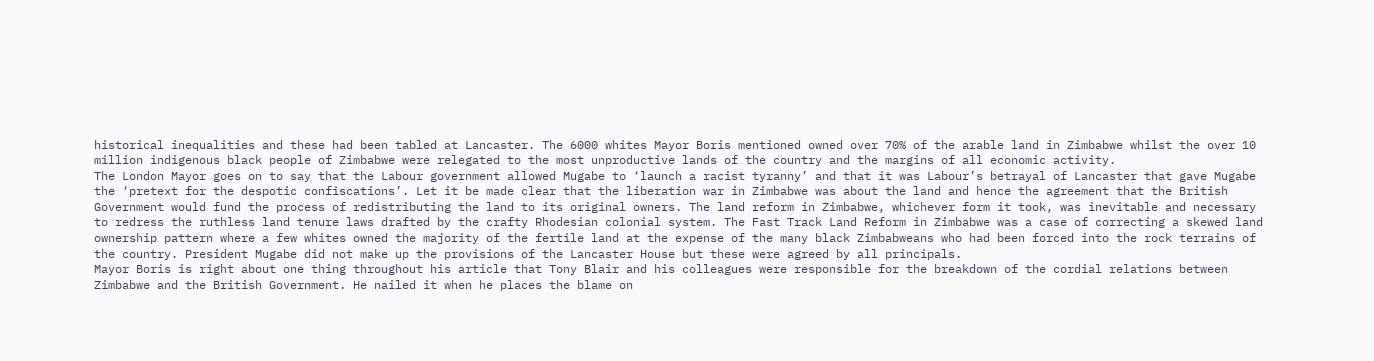historical inequalities and these had been tabled at Lancaster. The 6000 whites Mayor Boris mentioned owned over 70% of the arable land in Zimbabwe whilst the over 10 million indigenous black people of Zimbabwe were relegated to the most unproductive lands of the country and the margins of all economic activity.
The London Mayor goes on to say that the Labour government allowed Mugabe to ‘launch a racist tyranny’ and that it was Labour’s betrayal of Lancaster that gave Mugabe the ‘pretext for the despotic confiscations’. Let it be made clear that the liberation war in Zimbabwe was about the land and hence the agreement that the British Government would fund the process of redistributing the land to its original owners. The land reform in Zimbabwe, whichever form it took, was inevitable and necessary to redress the ruthless land tenure laws drafted by the crafty Rhodesian colonial system. The Fast Track Land Reform in Zimbabwe was a case of correcting a skewed land ownership pattern where a few whites owned the majority of the fertile land at the expense of the many black Zimbabweans who had been forced into the rock terrains of the country. President Mugabe did not make up the provisions of the Lancaster House but these were agreed by all principals.
Mayor Boris is right about one thing throughout his article that Tony Blair and his colleagues were responsible for the breakdown of the cordial relations between Zimbabwe and the British Government. He nailed it when he places the blame on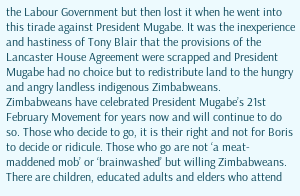the Labour Government but then lost it when he went into this tirade against President Mugabe. It was the inexperience and hastiness of Tony Blair that the provisions of the Lancaster House Agreement were scrapped and President Mugabe had no choice but to redistribute land to the hungry and angry landless indigenous Zimbabweans.
Zimbabweans have celebrated President Mugabe’s 21st February Movement for years now and will continue to do so. Those who decide to go, it is their right and not for Boris to decide or ridicule. Those who go are not ‘a meat-maddened mob’ or ‘brainwashed’ but willing Zimbabweans. There are children, educated adults and elders who attend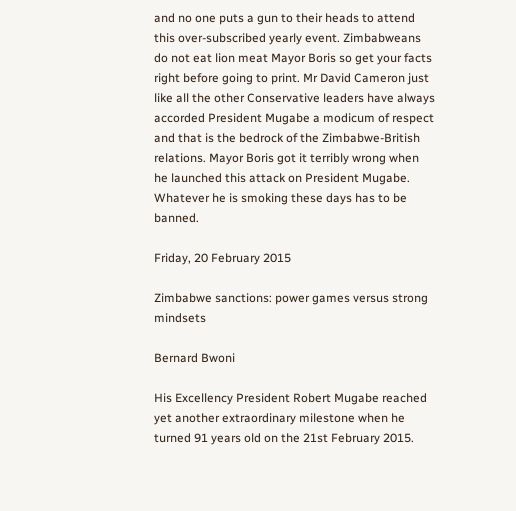and no one puts a gun to their heads to attend this over-subscribed yearly event. Zimbabweans do not eat lion meat Mayor Boris so get your facts right before going to print. Mr David Cameron just like all the other Conservative leaders have always accorded President Mugabe a modicum of respect and that is the bedrock of the Zimbabwe-British relations. Mayor Boris got it terribly wrong when he launched this attack on President Mugabe. Whatever he is smoking these days has to be banned.

Friday, 20 February 2015

Zimbabwe sanctions: power games versus strong mindsets

Bernard Bwoni

His Excellency President Robert Mugabe reached yet another extraordinary milestone when he turned 91 years old on the 21st February 2015.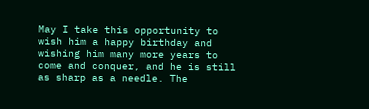May I take this opportunity to wish him a happy birthday and wishing him many more years to come and conquer, and he is still as sharp as a needle. The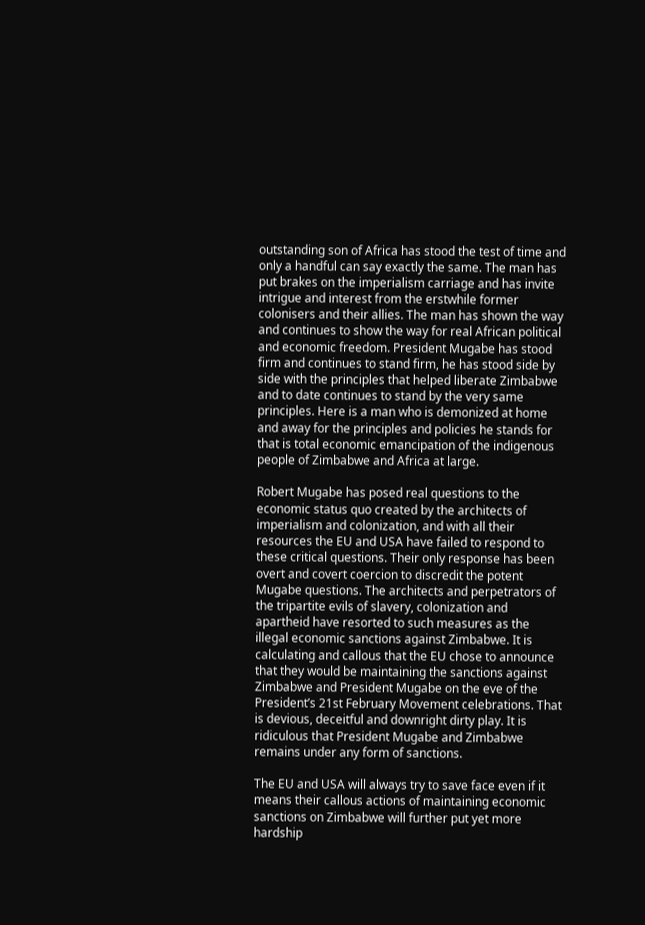outstanding son of Africa has stood the test of time and only a handful can say exactly the same. The man has put brakes on the imperialism carriage and has invite intrigue and interest from the erstwhile former colonisers and their allies. The man has shown the way and continues to show the way for real African political and economic freedom. President Mugabe has stood firm and continues to stand firm, he has stood side by side with the principles that helped liberate Zimbabwe and to date continues to stand by the very same principles. Here is a man who is demonized at home and away for the principles and policies he stands for that is total economic emancipation of the indigenous people of Zimbabwe and Africa at large.

Robert Mugabe has posed real questions to the economic status quo created by the architects of imperialism and colonization, and with all their resources the EU and USA have failed to respond to these critical questions. Their only response has been overt and covert coercion to discredit the potent Mugabe questions. The architects and perpetrators of the tripartite evils of slavery, colonization and apartheid have resorted to such measures as the illegal economic sanctions against Zimbabwe. It is calculating and callous that the EU chose to announce that they would be maintaining the sanctions against Zimbabwe and President Mugabe on the eve of the President’s 21st February Movement celebrations. That is devious, deceitful and downright dirty play. It is ridiculous that President Mugabe and Zimbabwe remains under any form of sanctions.

The EU and USA will always try to save face even if it means their callous actions of maintaining economic sanctions on Zimbabwe will further put yet more hardship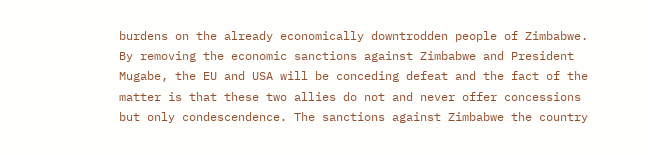burdens on the already economically downtrodden people of Zimbabwe. By removing the economic sanctions against Zimbabwe and President Mugabe, the EU and USA will be conceding defeat and the fact of the matter is that these two allies do not and never offer concessions but only condescendence. The sanctions against Zimbabwe the country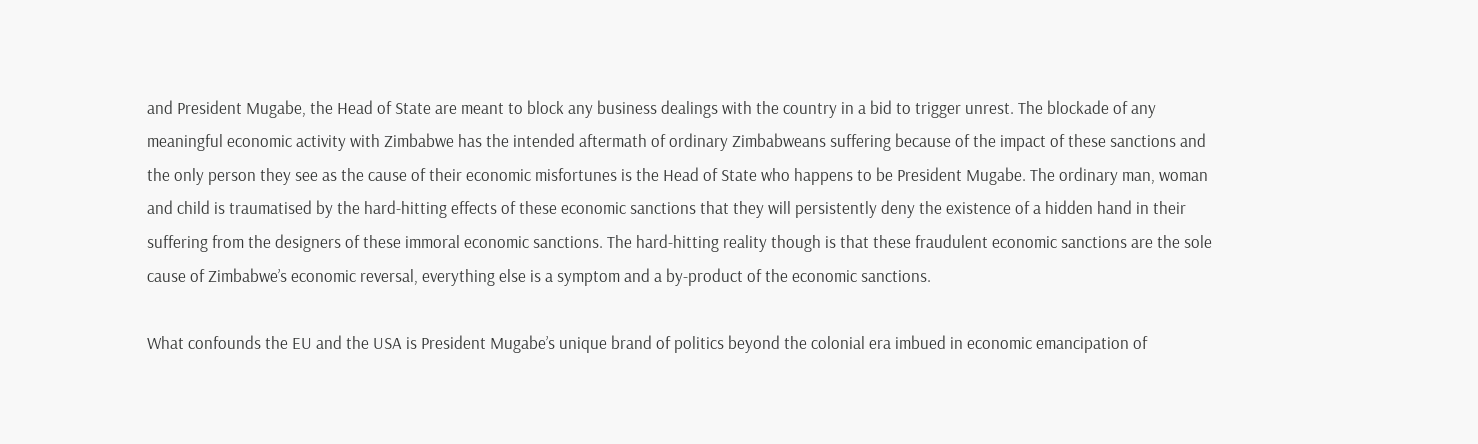and President Mugabe, the Head of State are meant to block any business dealings with the country in a bid to trigger unrest. The blockade of any meaningful economic activity with Zimbabwe has the intended aftermath of ordinary Zimbabweans suffering because of the impact of these sanctions and the only person they see as the cause of their economic misfortunes is the Head of State who happens to be President Mugabe. The ordinary man, woman and child is traumatised by the hard-hitting effects of these economic sanctions that they will persistently deny the existence of a hidden hand in their suffering from the designers of these immoral economic sanctions. The hard-hitting reality though is that these fraudulent economic sanctions are the sole cause of Zimbabwe’s economic reversal, everything else is a symptom and a by-product of the economic sanctions.

What confounds the EU and the USA is President Mugabe’s unique brand of politics beyond the colonial era imbued in economic emancipation of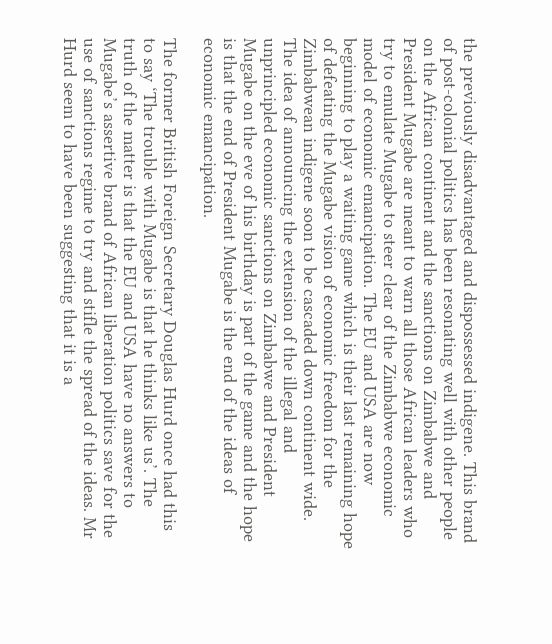the previously disadvantaged and dispossessed indigene. This brand of post-colonial politics has been resonating well with other people on the African continent and the sanctions on Zimbabwe and President Mugabe are meant to warn all those African leaders who try to emulate Mugabe to steer clear of the Zimbabwe economic model of economic emancipation. The EU and USA are now beginning to play a waiting game which is their last remaining hope of defeating the Mugabe vision of economic freedom for the Zimbabwean indigene soon to be cascaded down continent wide. The idea of announcing the extension of the illegal and unprincipled economic sanctions on Zimbabwe and President Mugabe on the eve of his birthday is part of the game and the hope is that the end of President Mugabe is the end of the ideas of economic emancipation.

The former British Foreign Secretary Douglas Hurd once had this to say ‘The trouble with Mugabe is that he thinks like us’. The truth of the matter is that the EU and USA have no answers to Mugabe’s assertive brand of African liberation politics save for the use of sanctions regime to try and stifle the spread of the ideas. Mr Hurd seem to have been suggesting that it is a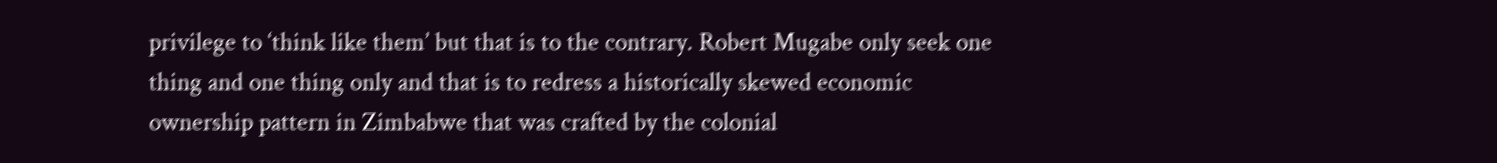privilege to ‘think like them’ but that is to the contrary. Robert Mugabe only seek one thing and one thing only and that is to redress a historically skewed economic ownership pattern in Zimbabwe that was crafted by the colonial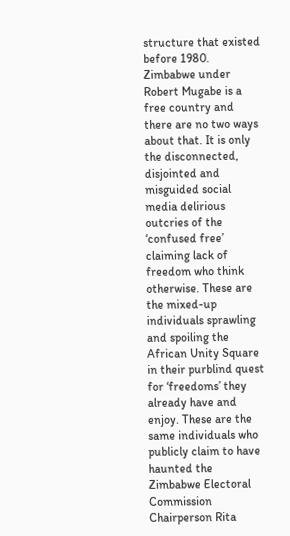structure that existed before 1980.
Zimbabwe under Robert Mugabe is a free country and there are no two ways about that. It is only the disconnected, disjointed and misguided social media delirious outcries of the ‘confused free’ claiming lack of freedom who think otherwise. These are the mixed-up individuals sprawling and spoiling the African Unity Square in their purblind quest for ‘freedoms’ they already have and enjoy. These are the same individuals who publicly claim to have haunted the Zimbabwe Electoral Commission Chairperson Rita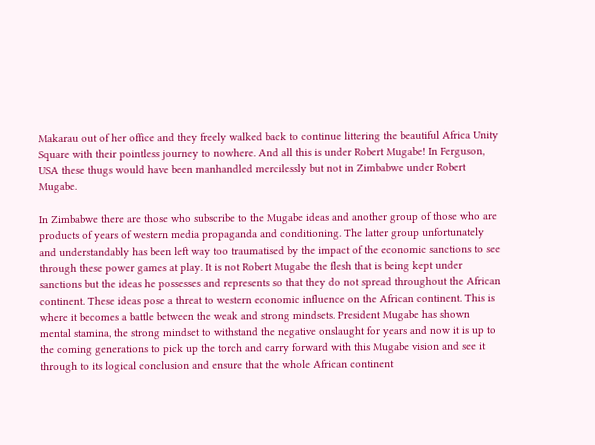Makarau out of her office and they freely walked back to continue littering the beautiful Africa Unity Square with their pointless journey to nowhere. And all this is under Robert Mugabe! In Ferguson, USA these thugs would have been manhandled mercilessly but not in Zimbabwe under Robert Mugabe.

In Zimbabwe there are those who subscribe to the Mugabe ideas and another group of those who are products of years of western media propaganda and conditioning. The latter group unfortunately and understandably has been left way too traumatised by the impact of the economic sanctions to see through these power games at play. It is not Robert Mugabe the flesh that is being kept under sanctions but the ideas he possesses and represents so that they do not spread throughout the African continent. These ideas pose a threat to western economic influence on the African continent. This is where it becomes a battle between the weak and strong mindsets. President Mugabe has shown mental stamina, the strong mindset to withstand the negative onslaught for years and now it is up to the coming generations to pick up the torch and carry forward with this Mugabe vision and see it through to its logical conclusion and ensure that the whole African continent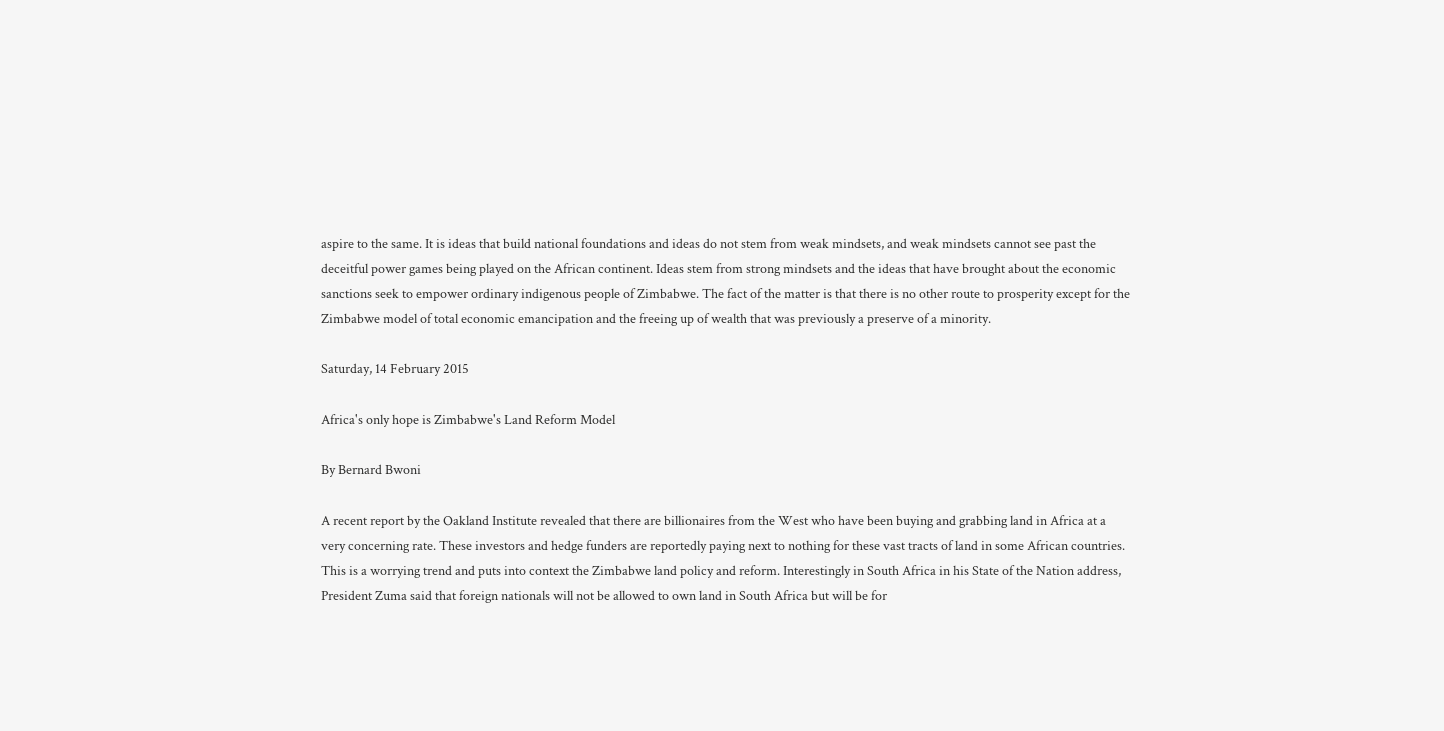aspire to the same. It is ideas that build national foundations and ideas do not stem from weak mindsets, and weak mindsets cannot see past the deceitful power games being played on the African continent. Ideas stem from strong mindsets and the ideas that have brought about the economic sanctions seek to empower ordinary indigenous people of Zimbabwe. The fact of the matter is that there is no other route to prosperity except for the Zimbabwe model of total economic emancipation and the freeing up of wealth that was previously a preserve of a minority.

Saturday, 14 February 2015

Africa's only hope is Zimbabwe's Land Reform Model

By Bernard Bwoni

A recent report by the Oakland Institute revealed that there are billionaires from the West who have been buying and grabbing land in Africa at a very concerning rate. These investors and hedge funders are reportedly paying next to nothing for these vast tracts of land in some African countries. This is a worrying trend and puts into context the Zimbabwe land policy and reform. Interestingly in South Africa in his State of the Nation address, President Zuma said that foreign nationals will not be allowed to own land in South Africa but will be for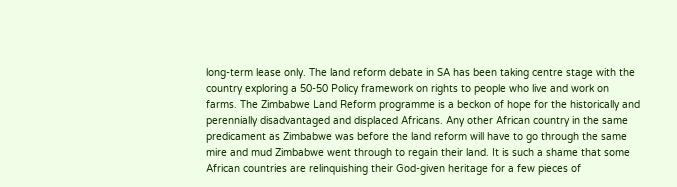long-term lease only. The land reform debate in SA has been taking centre stage with the country exploring a 50-50 Policy framework on rights to people who live and work on farms. The Zimbabwe Land Reform programme is a beckon of hope for the historically and perennially disadvantaged and displaced Africans. Any other African country in the same predicament as Zimbabwe was before the land reform will have to go through the same mire and mud Zimbabwe went through to regain their land. It is such a shame that some African countries are relinquishing their God-given heritage for a few pieces of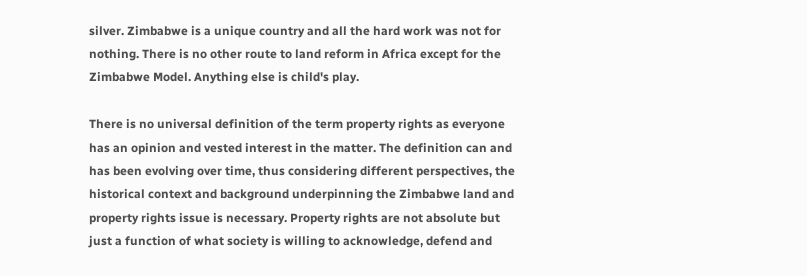silver. Zimbabwe is a unique country and all the hard work was not for nothing. There is no other route to land reform in Africa except for the Zimbabwe Model. Anything else is child's play.

There is no universal definition of the term property rights as everyone has an opinion and vested interest in the matter. The definition can and has been evolving over time, thus considering different perspectives, the historical context and background underpinning the Zimbabwe land and property rights issue is necessary. Property rights are not absolute but just a function of what society is willing to acknowledge, defend and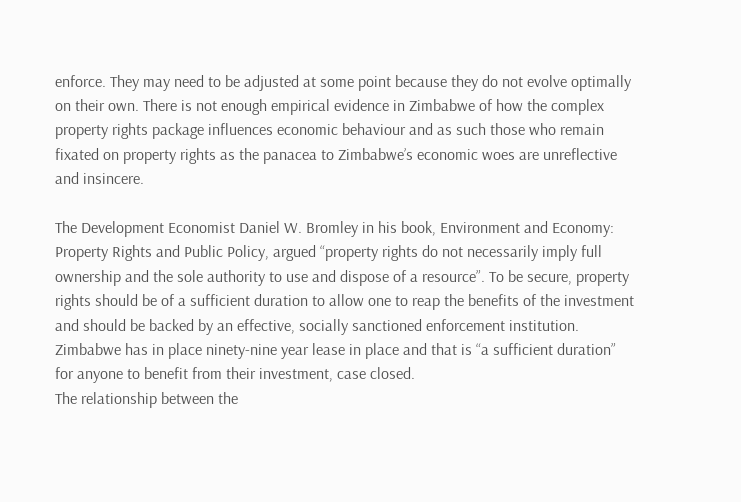enforce. They may need to be adjusted at some point because they do not evolve optimally on their own. There is not enough empirical evidence in Zimbabwe of how the complex property rights package influences economic behaviour and as such those who remain fixated on property rights as the panacea to Zimbabwe’s economic woes are unreflective and insincere.

The Development Economist Daniel W. Bromley in his book, Environment and Economy: Property Rights and Public Policy, argued “property rights do not necessarily imply full ownership and the sole authority to use and dispose of a resource”. To be secure, property rights should be of a sufficient duration to allow one to reap the benefits of the investment and should be backed by an effective, socially sanctioned enforcement institution. Zimbabwe has in place ninety-nine year lease in place and that is “a sufficient duration” for anyone to benefit from their investment, case closed.
The relationship between the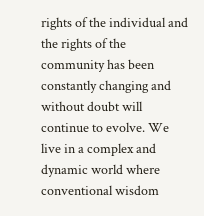rights of the individual and the rights of the community has been constantly changing and without doubt will continue to evolve. We live in a complex and dynamic world where conventional wisdom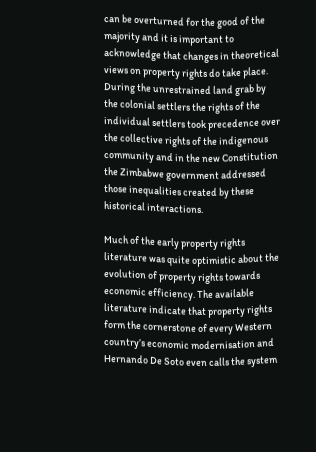can be overturned for the good of the majority and it is important to acknowledge that changes in theoretical views on property rights do take place. During the unrestrained land grab by the colonial settlers the rights of the individual settlers took precedence over the collective rights of the indigenous community and in the new Constitution the Zimbabwe government addressed those inequalities created by these historical interactions.

Much of the early property rights literature was quite optimistic about the evolution of property rights towards economic efficiency. The available literature indicate that property rights form the cornerstone of every Western country’s economic modernisation and Hernando De Soto even calls the system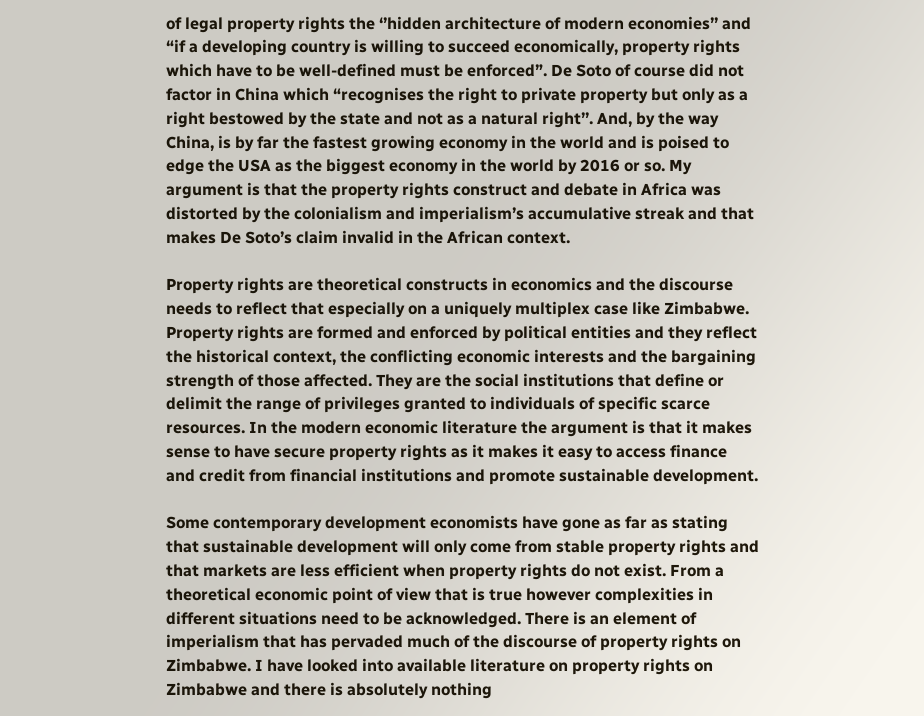of legal property rights the ‘’hidden architecture of modern economies’’ and “if a developing country is willing to succeed economically, property rights which have to be well-defined must be enforced”. De Soto of course did not factor in China which “recognises the right to private property but only as a right bestowed by the state and not as a natural right’’. And, by the way China, is by far the fastest growing economy in the world and is poised to edge the USA as the biggest economy in the world by 2016 or so. My argument is that the property rights construct and debate in Africa was distorted by the colonialism and imperialism’s accumulative streak and that makes De Soto’s claim invalid in the African context.

Property rights are theoretical constructs in economics and the discourse needs to reflect that especially on a uniquely multiplex case like Zimbabwe. Property rights are formed and enforced by political entities and they reflect the historical context, the conflicting economic interests and the bargaining strength of those affected. They are the social institutions that define or delimit the range of privileges granted to individuals of specific scarce resources. In the modern economic literature the argument is that it makes sense to have secure property rights as it makes it easy to access finance and credit from financial institutions and promote sustainable development.

Some contemporary development economists have gone as far as stating that sustainable development will only come from stable property rights and that markets are less efficient when property rights do not exist. From a theoretical economic point of view that is true however complexities in different situations need to be acknowledged. There is an element of imperialism that has pervaded much of the discourse of property rights on Zimbabwe. I have looked into available literature on property rights on Zimbabwe and there is absolutely nothing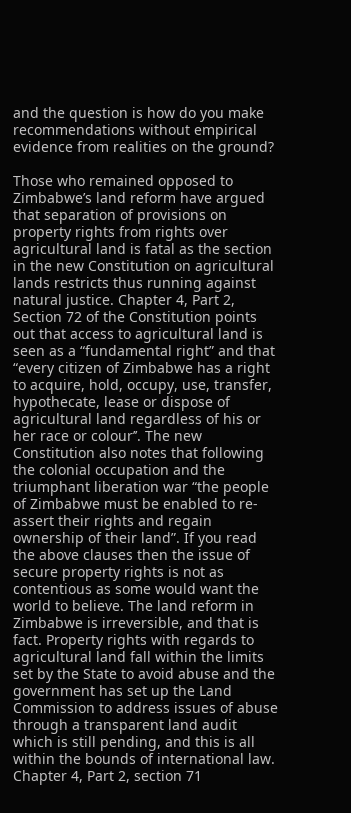and the question is how do you make recommendations without empirical evidence from realities on the ground?

Those who remained opposed to Zimbabwe’s land reform have argued that separation of provisions on property rights from rights over agricultural land is fatal as the section in the new Constitution on agricultural lands restricts thus running against natural justice. Chapter 4, Part 2, Section 72 of the Constitution points out that access to agricultural land is seen as a “fundamental right” and that “every citizen of Zimbabwe has a right to acquire, hold, occupy, use, transfer, hypothecate, lease or dispose of agricultural land regardless of his or her race or colour’’. The new Constitution also notes that following the colonial occupation and the triumphant liberation war “the people of Zimbabwe must be enabled to re-assert their rights and regain ownership of their land”. If you read the above clauses then the issue of secure property rights is not as contentious as some would want the world to believe. The land reform in Zimbabwe is irreversible, and that is fact. Property rights with regards to agricultural land fall within the limits set by the State to avoid abuse and the government has set up the Land Commission to address issues of abuse through a transparent land audit which is still pending, and this is all within the bounds of international law. Chapter 4, Part 2, section 71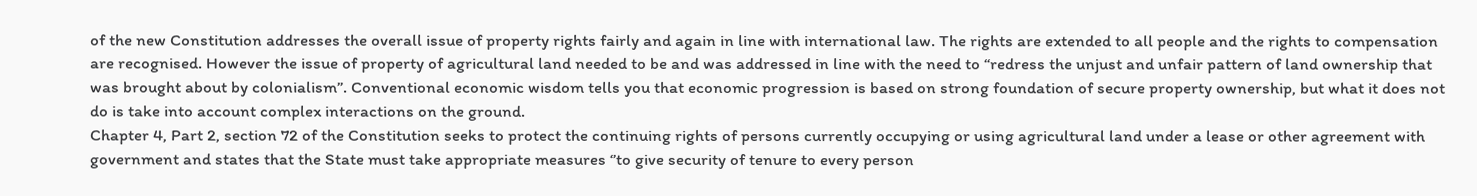of the new Constitution addresses the overall issue of property rights fairly and again in line with international law. The rights are extended to all people and the rights to compensation are recognised. However the issue of property of agricultural land needed to be and was addressed in line with the need to “redress the unjust and unfair pattern of land ownership that was brought about by colonialism”. Conventional economic wisdom tells you that economic progression is based on strong foundation of secure property ownership, but what it does not do is take into account complex interactions on the ground.
Chapter 4, Part 2, section 72 of the Constitution seeks to protect the continuing rights of persons currently occupying or using agricultural land under a lease or other agreement with government and states that the State must take appropriate measures ‘’to give security of tenure to every person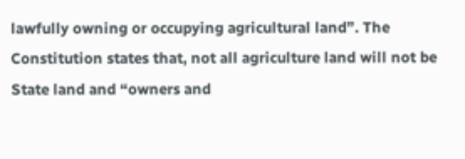lawfully owning or occupying agricultural land”. The Constitution states that, not all agriculture land will not be State land and “owners and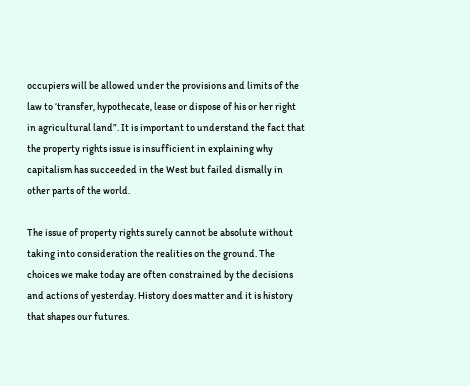occupiers will be allowed under the provisions and limits of the law to ‘transfer, hypothecate, lease or dispose of his or her right in agricultural land”. It is important to understand the fact that the property rights issue is insufficient in explaining why capitalism has succeeded in the West but failed dismally in other parts of the world.

The issue of property rights surely cannot be absolute without taking into consideration the realities on the ground. The choices we make today are often constrained by the decisions and actions of yesterday. History does matter and it is history that shapes our futures.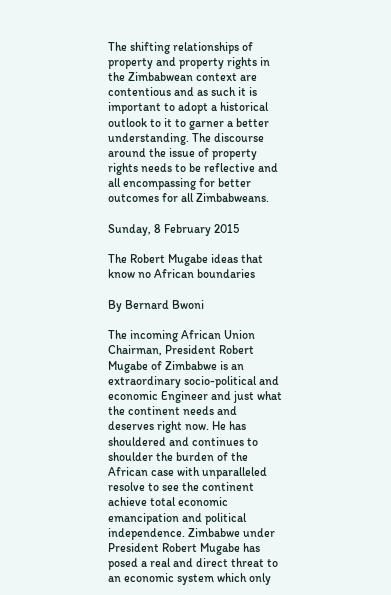The shifting relationships of property and property rights in the Zimbabwean context are contentious and as such it is important to adopt a historical outlook to it to garner a better understanding. The discourse around the issue of property rights needs to be reflective and all encompassing for better outcomes for all Zimbabweans.

Sunday, 8 February 2015

The Robert Mugabe ideas that know no African boundaries

By Bernard Bwoni

The incoming African Union Chairman, President Robert Mugabe of Zimbabwe is an extraordinary socio-political and economic Engineer and just what the continent needs and deserves right now. He has shouldered and continues to shoulder the burden of the African case with unparalleled resolve to see the continent achieve total economic emancipation and political independence. Zimbabwe under President Robert Mugabe has posed a real and direct threat to an economic system which only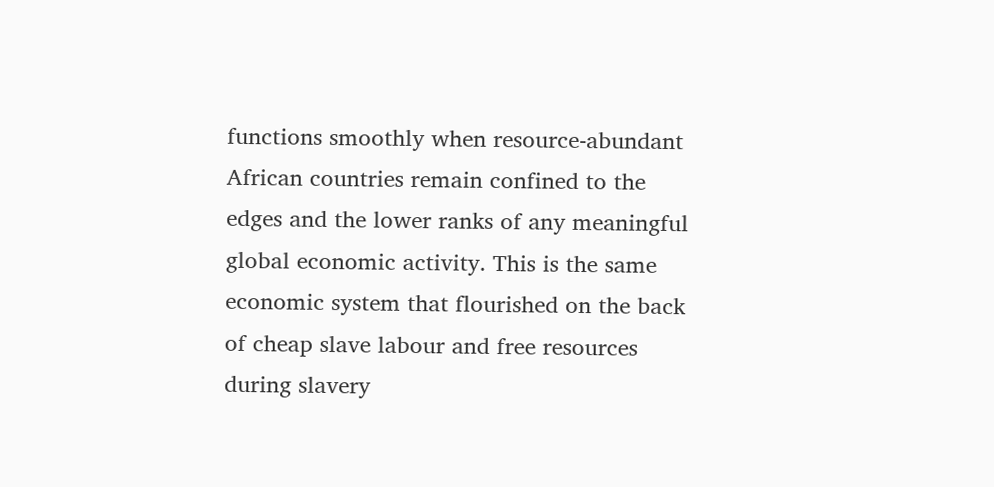functions smoothly when resource-abundant African countries remain confined to the edges and the lower ranks of any meaningful global economic activity. This is the same economic system that flourished on the back of cheap slave labour and free resources during slavery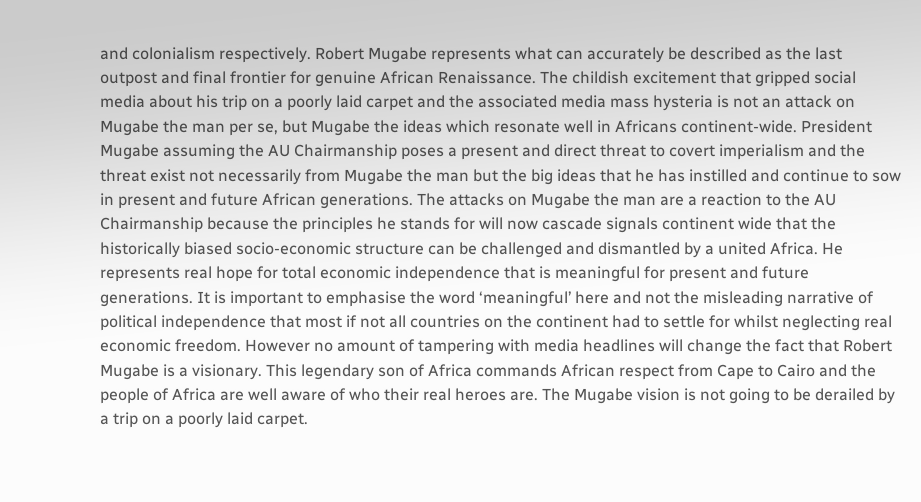and colonialism respectively. Robert Mugabe represents what can accurately be described as the last outpost and final frontier for genuine African Renaissance. The childish excitement that gripped social media about his trip on a poorly laid carpet and the associated media mass hysteria is not an attack on Mugabe the man per se, but Mugabe the ideas which resonate well in Africans continent-wide. President Mugabe assuming the AU Chairmanship poses a present and direct threat to covert imperialism and the threat exist not necessarily from Mugabe the man but the big ideas that he has instilled and continue to sow in present and future African generations. The attacks on Mugabe the man are a reaction to the AU Chairmanship because the principles he stands for will now cascade signals continent wide that the historically biased socio-economic structure can be challenged and dismantled by a united Africa. He represents real hope for total economic independence that is meaningful for present and future generations. It is important to emphasise the word ‘meaningful’ here and not the misleading narrative of political independence that most if not all countries on the continent had to settle for whilst neglecting real economic freedom. However no amount of tampering with media headlines will change the fact that Robert Mugabe is a visionary. This legendary son of Africa commands African respect from Cape to Cairo and the people of Africa are well aware of who their real heroes are. The Mugabe vision is not going to be derailed by a trip on a poorly laid carpet.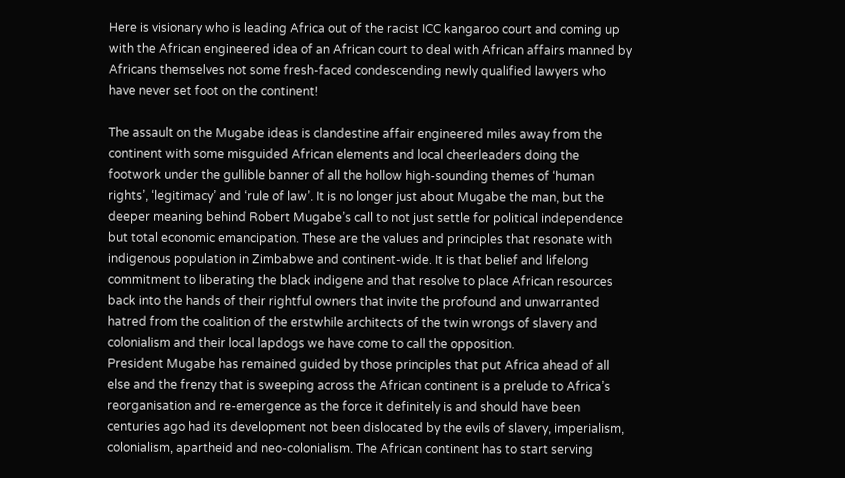Here is visionary who is leading Africa out of the racist ICC kangaroo court and coming up with the African engineered idea of an African court to deal with African affairs manned by Africans themselves not some fresh-faced condescending newly qualified lawyers who have never set foot on the continent!

The assault on the Mugabe ideas is clandestine affair engineered miles away from the continent with some misguided African elements and local cheerleaders doing the footwork under the gullible banner of all the hollow high-sounding themes of ‘human rights’, ‘legitimacy’ and ‘rule of law’. It is no longer just about Mugabe the man, but the deeper meaning behind Robert Mugabe’s call to not just settle for political independence but total economic emancipation. These are the values and principles that resonate with indigenous population in Zimbabwe and continent-wide. It is that belief and lifelong commitment to liberating the black indigene and that resolve to place African resources back into the hands of their rightful owners that invite the profound and unwarranted hatred from the coalition of the erstwhile architects of the twin wrongs of slavery and colonialism and their local lapdogs we have come to call the opposition.
President Mugabe has remained guided by those principles that put Africa ahead of all else and the frenzy that is sweeping across the African continent is a prelude to Africa’s reorganisation and re-emergence as the force it definitely is and should have been centuries ago had its development not been dislocated by the evils of slavery, imperialism, colonialism, apartheid and neo-colonialism. The African continent has to start serving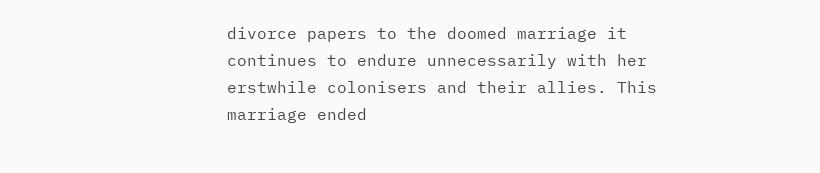divorce papers to the doomed marriage it continues to endure unnecessarily with her erstwhile colonisers and their allies. This marriage ended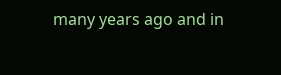many years ago and in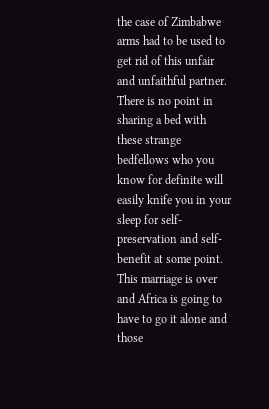the case of Zimbabwe arms had to be used to get rid of this unfair and unfaithful partner. There is no point in sharing a bed with these strange bedfellows who you know for definite will easily knife you in your sleep for self-preservation and self-benefit at some point. This marriage is over and Africa is going to have to go it alone and those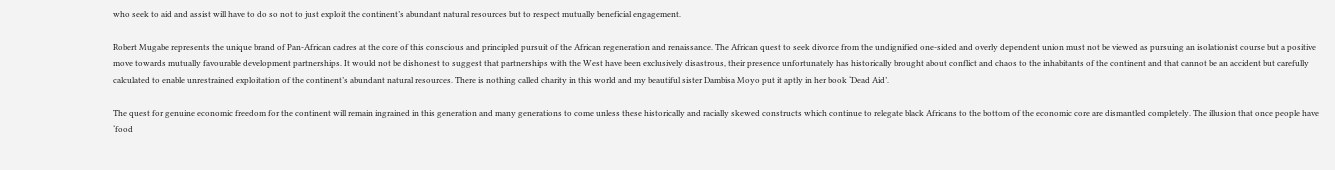who seek to aid and assist will have to do so not to just exploit the continent’s abundant natural resources but to respect mutually beneficial engagement.

Robert Mugabe represents the unique brand of Pan-African cadres at the core of this conscious and principled pursuit of the African regeneration and renaissance. The African quest to seek divorce from the undignified one-sided and overly dependent union must not be viewed as pursuing an isolationist course but a positive move towards mutually favourable development partnerships. It would not be dishonest to suggest that partnerships with the West have been exclusively disastrous, their presence unfortunately has historically brought about conflict and chaos to the inhabitants of the continent and that cannot be an accident but carefully calculated to enable unrestrained exploitation of the continent’s abundant natural resources. There is nothing called charity in this world and my beautiful sister Dambisa Moyo put it aptly in her book ‘Dead Aid’.

The quest for genuine economic freedom for the continent will remain ingrained in this generation and many generations to come unless these historically and racially skewed constructs which continue to relegate black Africans to the bottom of the economic core are dismantled completely. The illusion that once people have ‘food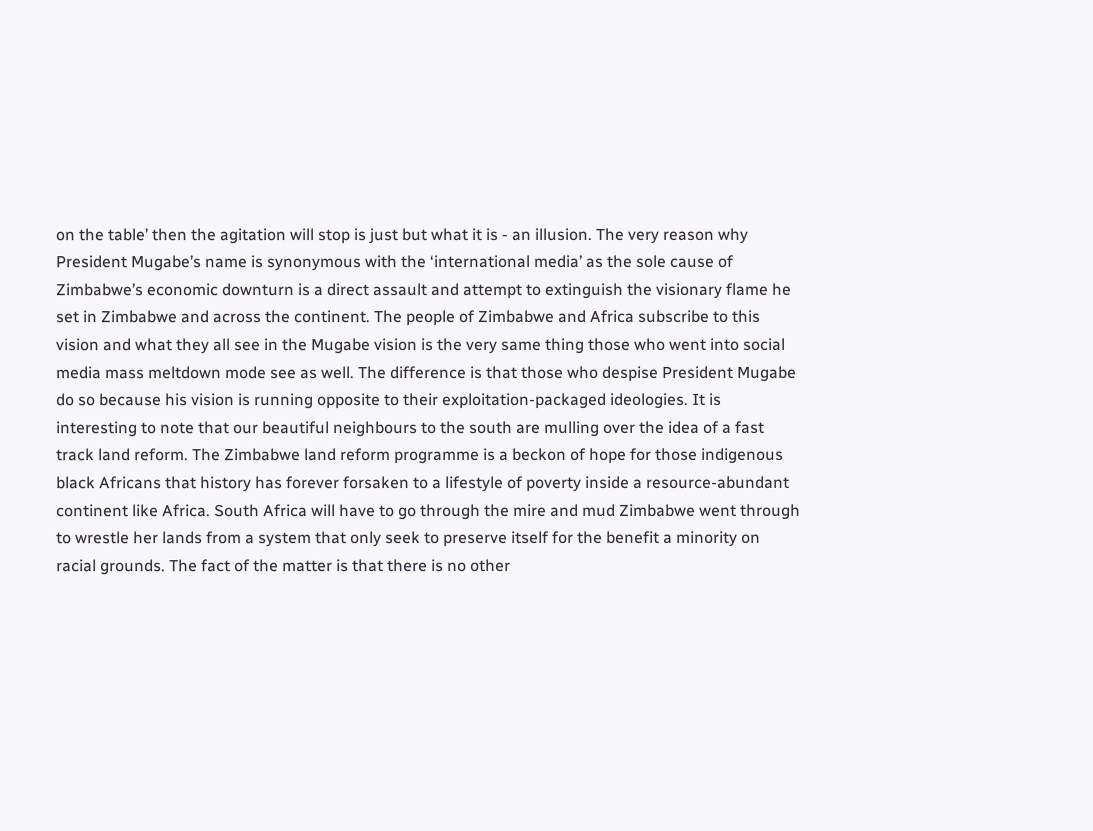on the table’ then the agitation will stop is just but what it is - an illusion. The very reason why President Mugabe’s name is synonymous with the ‘international media’ as the sole cause of Zimbabwe’s economic downturn is a direct assault and attempt to extinguish the visionary flame he set in Zimbabwe and across the continent. The people of Zimbabwe and Africa subscribe to this vision and what they all see in the Mugabe vision is the very same thing those who went into social media mass meltdown mode see as well. The difference is that those who despise President Mugabe do so because his vision is running opposite to their exploitation-packaged ideologies. It is interesting to note that our beautiful neighbours to the south are mulling over the idea of a fast track land reform. The Zimbabwe land reform programme is a beckon of hope for those indigenous black Africans that history has forever forsaken to a lifestyle of poverty inside a resource-abundant continent like Africa. South Africa will have to go through the mire and mud Zimbabwe went through to wrestle her lands from a system that only seek to preserve itself for the benefit a minority on racial grounds. The fact of the matter is that there is no other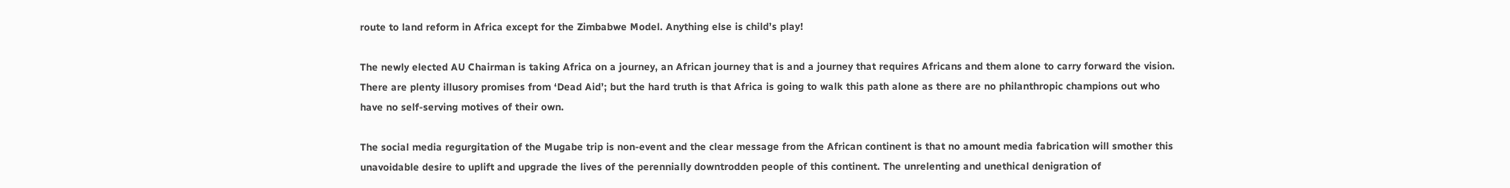route to land reform in Africa except for the Zimbabwe Model. Anything else is child’s play!

The newly elected AU Chairman is taking Africa on a journey, an African journey that is and a journey that requires Africans and them alone to carry forward the vision. There are plenty illusory promises from ‘Dead Aid’; but the hard truth is that Africa is going to walk this path alone as there are no philanthropic champions out who have no self-serving motives of their own.

The social media regurgitation of the Mugabe trip is non-event and the clear message from the African continent is that no amount media fabrication will smother this unavoidable desire to uplift and upgrade the lives of the perennially downtrodden people of this continent. The unrelenting and unethical denigration of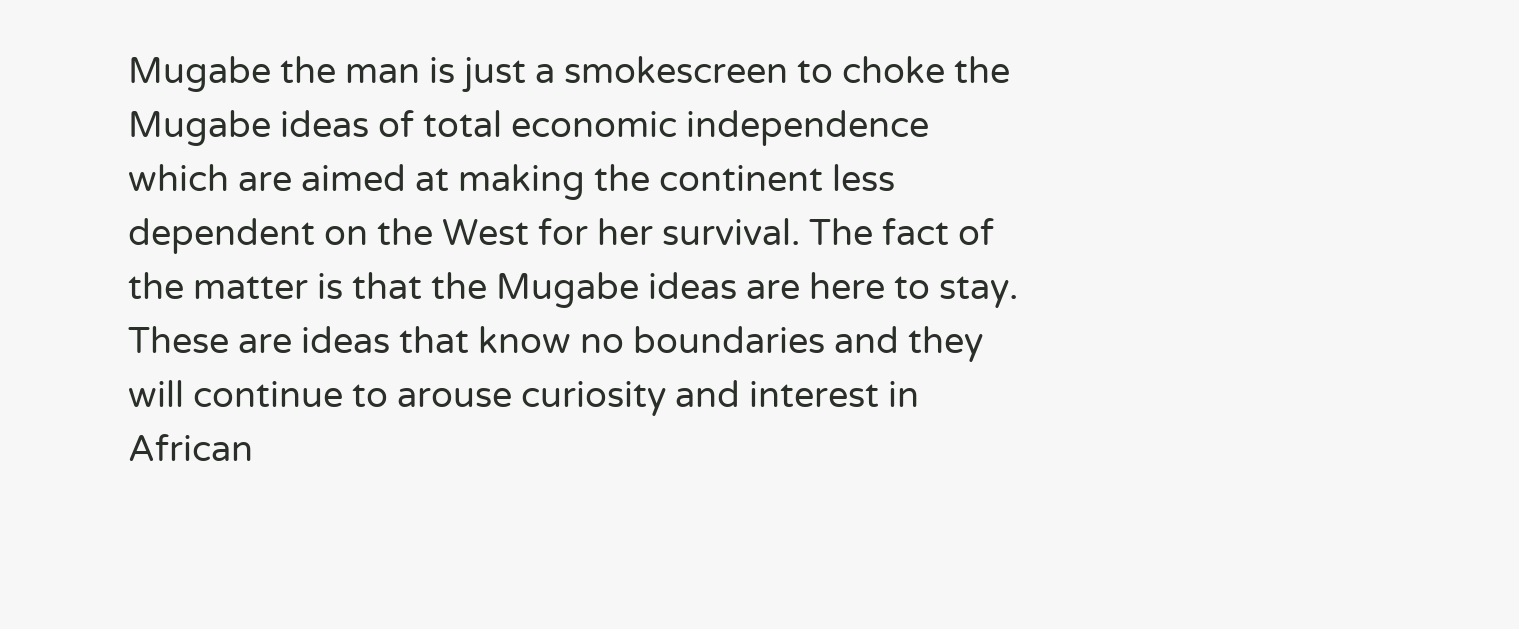Mugabe the man is just a smokescreen to choke the Mugabe ideas of total economic independence which are aimed at making the continent less dependent on the West for her survival. The fact of the matter is that the Mugabe ideas are here to stay. These are ideas that know no boundaries and they will continue to arouse curiosity and interest in African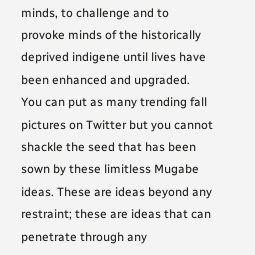minds, to challenge and to provoke minds of the historically deprived indigene until lives have been enhanced and upgraded. You can put as many trending fall pictures on Twitter but you cannot shackle the seed that has been sown by these limitless Mugabe ideas. These are ideas beyond any restraint; these are ideas that can penetrate through any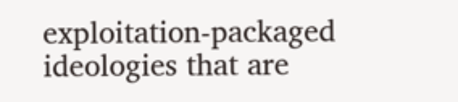exploitation-packaged ideologies that are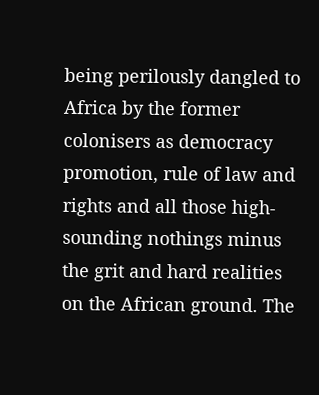being perilously dangled to Africa by the former colonisers as democracy promotion, rule of law and rights and all those high-sounding nothings minus the grit and hard realities on the African ground. The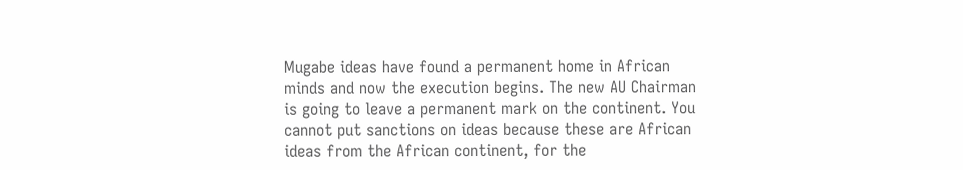Mugabe ideas have found a permanent home in African minds and now the execution begins. The new AU Chairman is going to leave a permanent mark on the continent. You cannot put sanctions on ideas because these are African ideas from the African continent, for the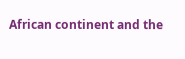African continent and the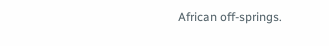African off-springs.